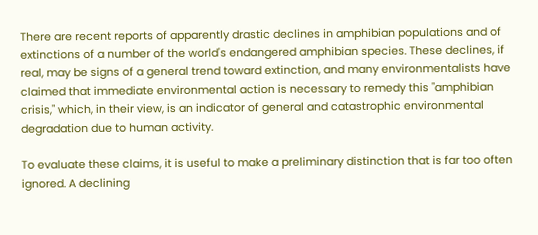There are recent reports of apparently drastic declines in amphibian populations and of extinctions of a number of the world's endangered amphibian species. These declines, if real, may be signs of a general trend toward extinction, and many environmentalists have claimed that immediate environmental action is necessary to remedy this "amphibian crisis," which, in their view, is an indicator of general and catastrophic environmental degradation due to human activity.

To evaluate these claims, it is useful to make a preliminary distinction that is far too often ignored. A declining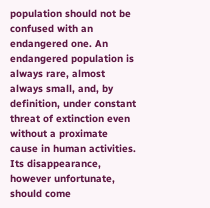population should not be confused with an endangered one. An endangered population is always rare, almost always small, and, by definition, under constant threat of extinction even without a proximate cause in human activities. Its disappearance, however unfortunate, should come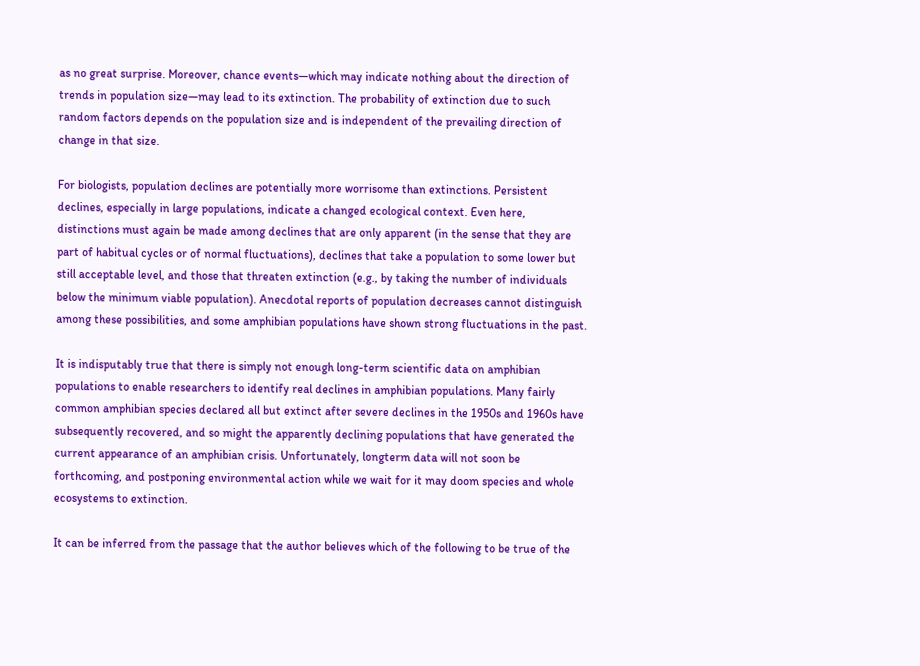as no great surprise. Moreover, chance events—which may indicate nothing about the direction of trends in population size—may lead to its extinction. The probability of extinction due to such random factors depends on the population size and is independent of the prevailing direction of change in that size.

For biologists, population declines are potentially more worrisome than extinctions. Persistent declines, especially in large populations, indicate a changed ecological context. Even here, distinctions must again be made among declines that are only apparent (in the sense that they are part of habitual cycles or of normal fluctuations), declines that take a population to some lower but still acceptable level, and those that threaten extinction (e.g., by taking the number of individuals below the minimum viable population). Anecdotal reports of population decreases cannot distinguish among these possibilities, and some amphibian populations have shown strong fluctuations in the past.

It is indisputably true that there is simply not enough long-term scientific data on amphibian populations to enable researchers to identify real declines in amphibian populations. Many fairly common amphibian species declared all but extinct after severe declines in the 1950s and 1960s have subsequently recovered, and so might the apparently declining populations that have generated the current appearance of an amphibian crisis. Unfortunately, longterm data will not soon be forthcoming, and postponing environmental action while we wait for it may doom species and whole ecosystems to extinction.

It can be inferred from the passage that the author believes which of the following to be true of the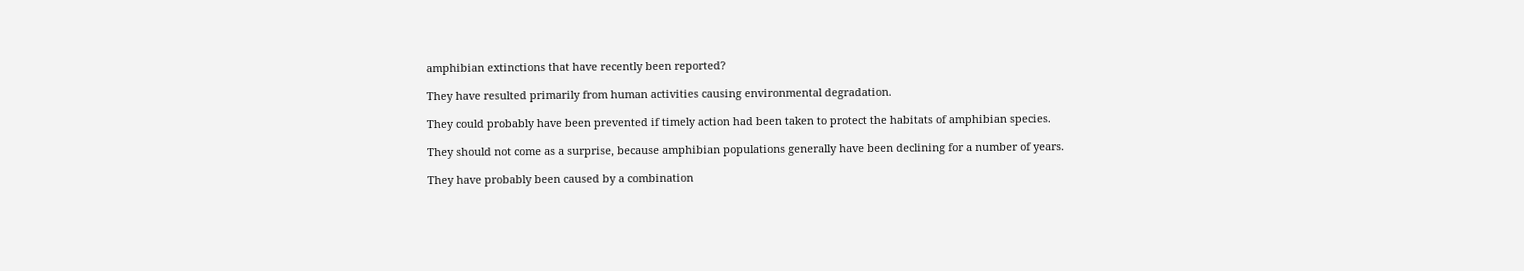amphibian extinctions that have recently been reported?

They have resulted primarily from human activities causing environmental degradation.

They could probably have been prevented if timely action had been taken to protect the habitats of amphibian species.

They should not come as a surprise, because amphibian populations generally have been declining for a number of years.

They have probably been caused by a combination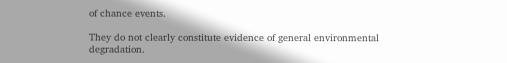of chance events.

They do not clearly constitute evidence of general environmental degradation.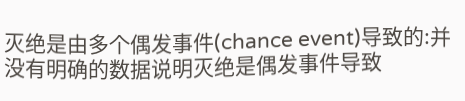灭绝是由多个偶发事件(chance event)导致的:并没有明确的数据说明灭绝是偶发事件导致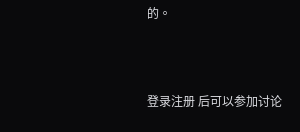的。



登录注册 后可以参加讨论